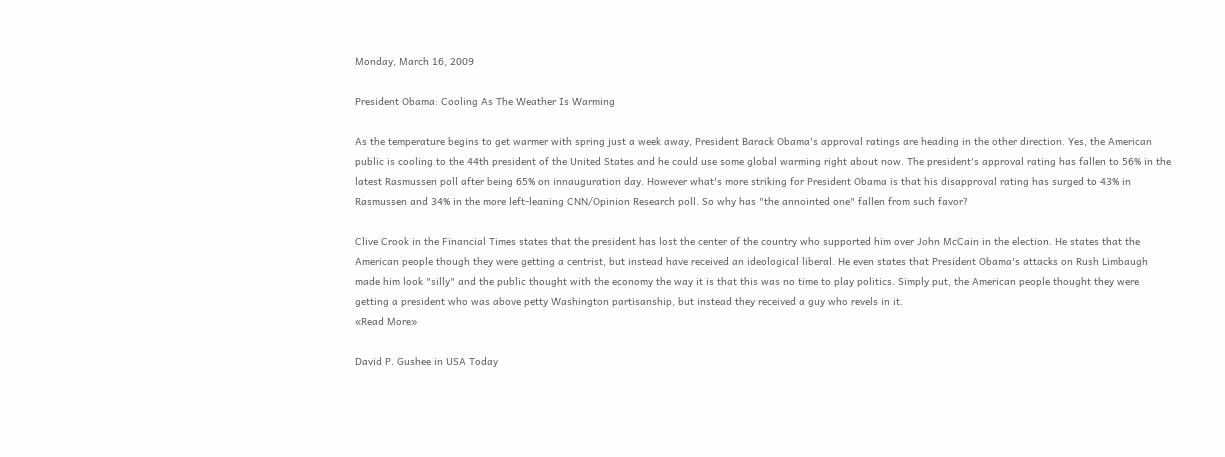Monday, March 16, 2009

President Obama: Cooling As The Weather Is Warming

As the temperature begins to get warmer with spring just a week away, President Barack Obama's approval ratings are heading in the other direction. Yes, the American public is cooling to the 44th president of the United States and he could use some global warming right about now. The president's approval rating has fallen to 56% in the latest Rasmussen poll after being 65% on innauguration day. However what's more striking for President Obama is that his disapproval rating has surged to 43% in Rasmussen and 34% in the more left-leaning CNN/Opinion Research poll. So why has "the annointed one" fallen from such favor?

Clive Crook in the Financial Times states that the president has lost the center of the country who supported him over John McCain in the election. He states that the American people though they were getting a centrist, but instead have received an ideological liberal. He even states that President Obama's attacks on Rush Limbaugh made him look "silly" and the public thought with the economy the way it is that this was no time to play politics. Simply put, the American people thought they were getting a president who was above petty Washington partisanship, but instead they received a guy who revels in it.
«Read More»

David P. Gushee in USA Today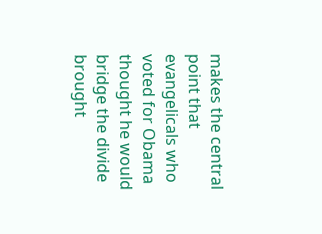makes the central point that evangelicals who voted for Obama thought he would bridge the divide brought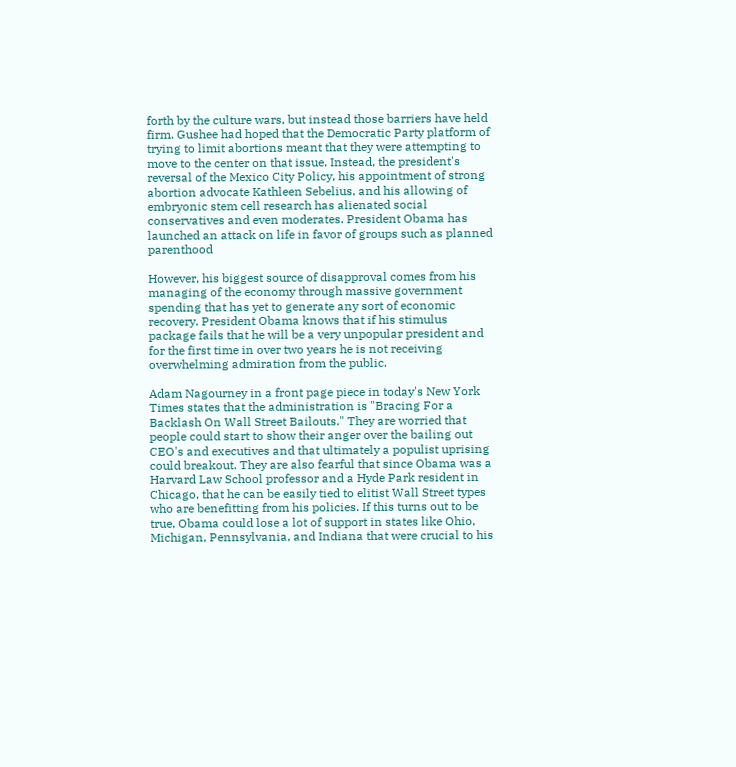forth by the culture wars, but instead those barriers have held firm. Gushee had hoped that the Democratic Party platform of trying to limit abortions meant that they were attempting to move to the center on that issue. Instead, the president's reversal of the Mexico City Policy, his appointment of strong abortion advocate Kathleen Sebelius, and his allowing of embryonic stem cell research has alienated social conservatives and even moderates. President Obama has launched an attack on life in favor of groups such as planned parenthood

However, his biggest source of disapproval comes from his managing of the economy through massive government spending that has yet to generate any sort of economic recovery. President Obama knows that if his stimulus package fails that he will be a very unpopular president and for the first time in over two years he is not receiving overwhelming admiration from the public.

Adam Nagourney in a front page piece in today's New York Times states that the administration is "Bracing For a Backlash On Wall Street Bailouts." They are worried that people could start to show their anger over the bailing out CEO's and executives and that ultimately a populist uprising could breakout. They are also fearful that since Obama was a Harvard Law School professor and a Hyde Park resident in Chicago, that he can be easily tied to elitist Wall Street types who are benefitting from his policies. If this turns out to be true, Obama could lose a lot of support in states like Ohio, Michigan, Pennsylvania, and Indiana that were crucial to his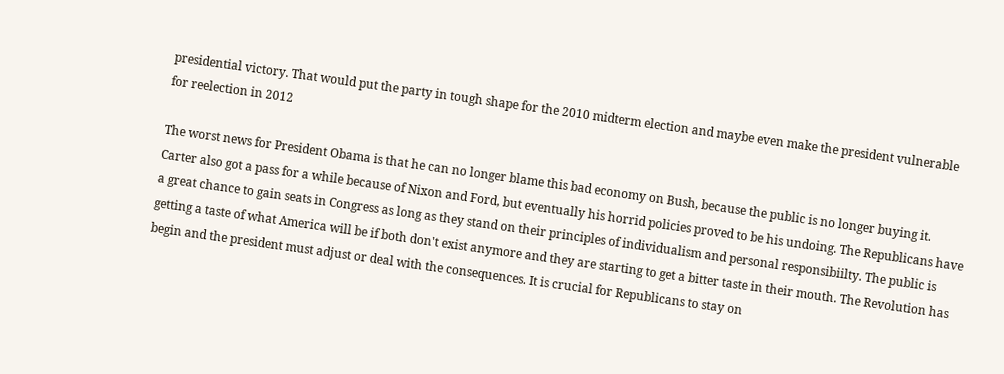presidential victory. That would put the party in tough shape for the 2010 midterm election and maybe even make the president vulnerable for reelection in 2012

The worst news for President Obama is that he can no longer blame this bad economy on Bush, because the public is no longer buying it. Carter also got a pass for a while because of Nixon and Ford, but eventually his horrid policies proved to be his undoing. The Republicans have a great chance to gain seats in Congress as long as they stand on their principles of individualism and personal responsibiilty. The public is getting a taste of what America will be if both don't exist anymore and they are starting to get a bitter taste in their mouth. The Revolution has begin and the president must adjust or deal with the consequences. It is crucial for Republicans to stay on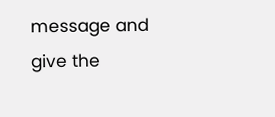message and give the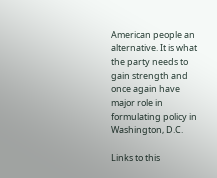American people an alternative. It is what the party needs to gain strength and once again have major role in formulating policy in Washington, D.C.

Links to this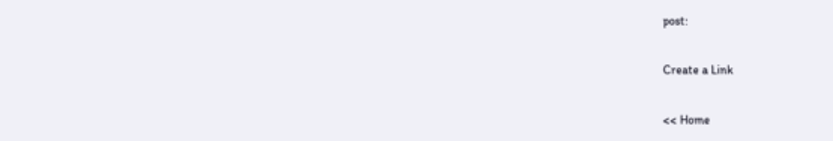post:

Create a Link

<< Home